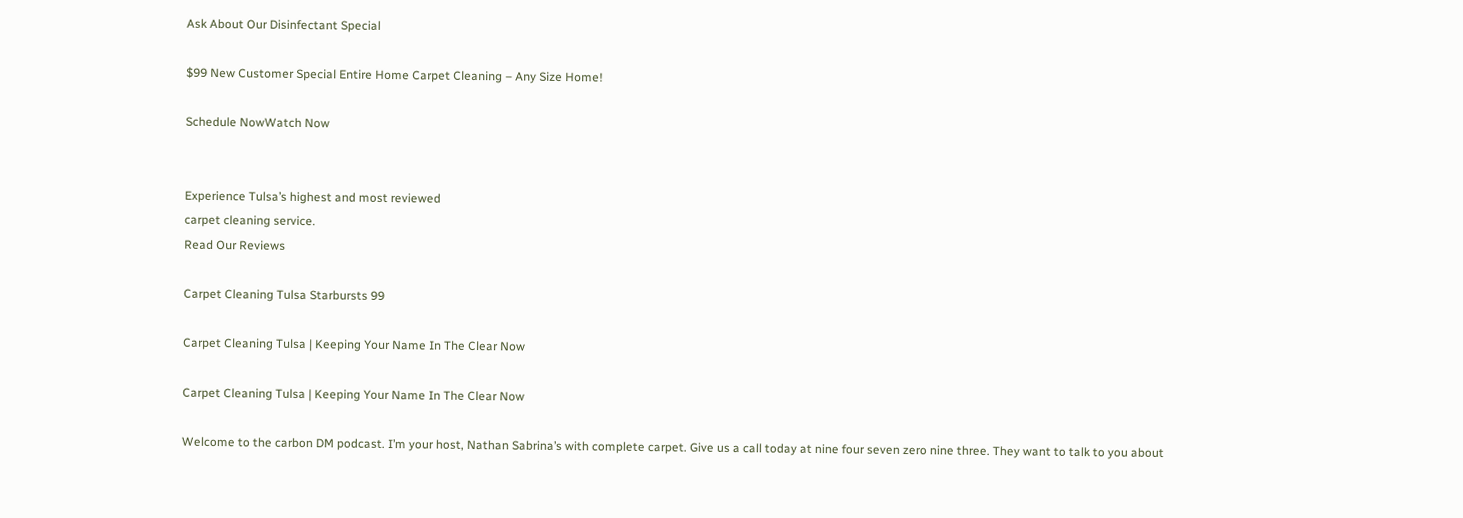Ask About Our Disinfectant Special

$99 New Customer Special Entire Home Carpet Cleaning – Any Size Home!

Schedule NowWatch Now


Experience Tulsa’s highest and most reviewed
carpet cleaning service.
Read Our Reviews

Carpet Cleaning Tulsa Starbursts 99

Carpet Cleaning Tulsa | Keeping Your Name In The Clear Now

Carpet Cleaning Tulsa | Keeping Your Name In The Clear Now

Welcome to the carbon DM podcast. I’m your host, Nathan Sabrina’s with complete carpet. Give us a call today at nine four seven zero nine three. They want to talk to you about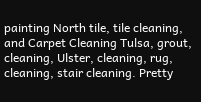painting North tile, tile cleaning, and Carpet Cleaning Tulsa, grout, cleaning, Ulster, cleaning, rug, cleaning, stair cleaning. Pretty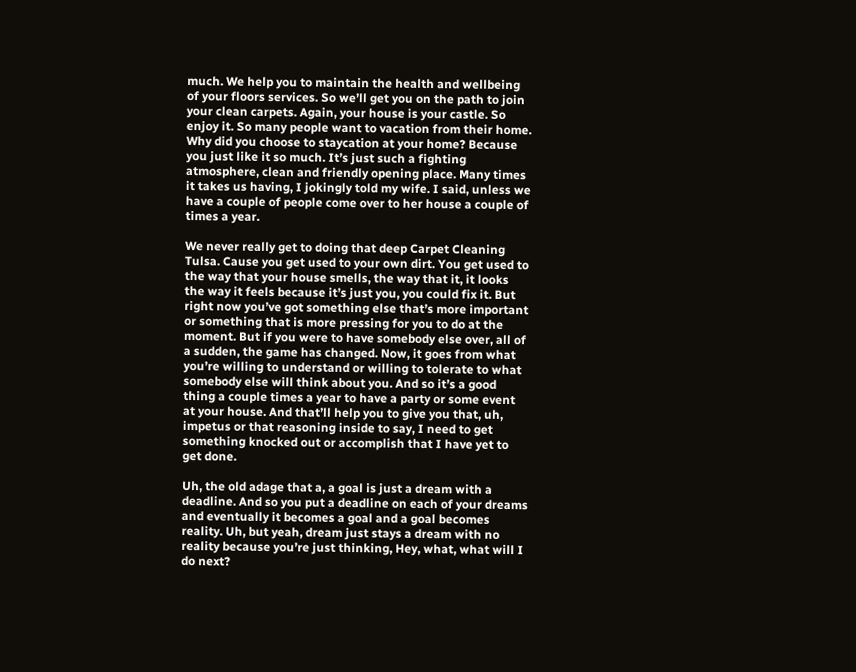much. We help you to maintain the health and wellbeing of your floors services. So we’ll get you on the path to join your clean carpets. Again, your house is your castle. So enjoy it. So many people want to vacation from their home. Why did you choose to staycation at your home? Because you just like it so much. It’s just such a fighting atmosphere, clean and friendly opening place. Many times it takes us having, I jokingly told my wife. I said, unless we have a couple of people come over to her house a couple of times a year.

We never really get to doing that deep Carpet Cleaning Tulsa. Cause you get used to your own dirt. You get used to the way that your house smells, the way that it, it looks the way it feels because it’s just you, you could fix it. But right now you’ve got something else that’s more important or something that is more pressing for you to do at the moment. But if you were to have somebody else over, all of a sudden, the game has changed. Now, it goes from what you’re willing to understand or willing to tolerate to what somebody else will think about you. And so it’s a good thing a couple times a year to have a party or some event at your house. And that’ll help you to give you that, uh, impetus or that reasoning inside to say, I need to get something knocked out or accomplish that I have yet to get done.

Uh, the old adage that a, a goal is just a dream with a deadline. And so you put a deadline on each of your dreams and eventually it becomes a goal and a goal becomes reality. Uh, but yeah, dream just stays a dream with no reality because you’re just thinking, Hey, what, what will I do next?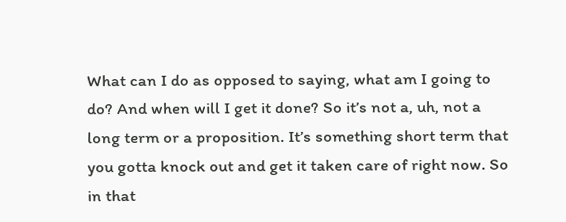What can I do as opposed to saying, what am I going to do? And when will I get it done? So it’s not a, uh, not a long term or a proposition. It’s something short term that you gotta knock out and get it taken care of right now. So in that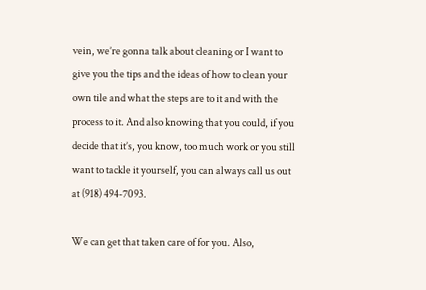vein, we’re gonna talk about cleaning or I want to give you the tips and the ideas of how to clean your own tile and what the steps are to it and with the process to it. And also knowing that you could, if you decide that it’s, you know, too much work or you still want to tackle it yourself, you can always call us out at (918) 494-7093.

We can get that taken care of for you. Also,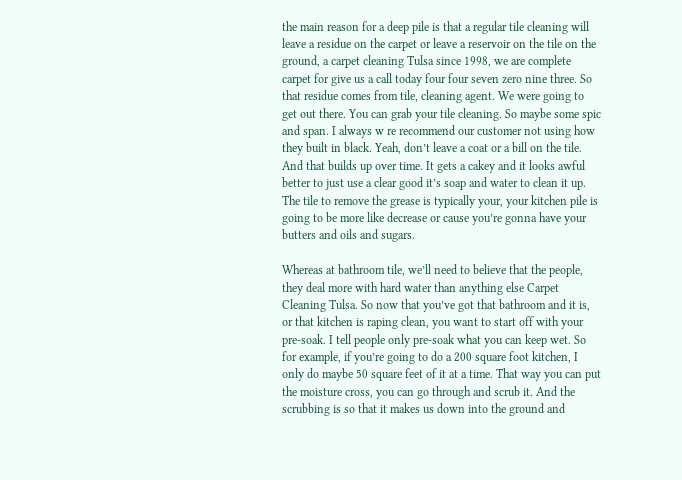the main reason for a deep pile is that a regular tile cleaning will leave a residue on the carpet or leave a reservoir on the tile on the ground, a carpet cleaning Tulsa since 1998, we are complete carpet for give us a call today four four seven zero nine three. So that residue comes from tile, cleaning agent. We were going to get out there. You can grab your tile cleaning. So maybe some spic and span. I always w re recommend our customer not using how they built in black. Yeah, don’t leave a coat or a bill on the tile. And that builds up over time. It gets a cakey and it looks awful better to just use a clear good it’s soap and water to clean it up. The tile to remove the grease is typically your, your kitchen pile is going to be more like decrease or cause you’re gonna have your butters and oils and sugars.

Whereas at bathroom tile, we’ll need to believe that the people, they deal more with hard water than anything else Carpet Cleaning Tulsa. So now that you’ve got that bathroom and it is, or that kitchen is raping clean, you want to start off with your pre-soak. I tell people only pre-soak what you can keep wet. So for example, if you’re going to do a 200 square foot kitchen, I only do maybe 50 square feet of it at a time. That way you can put the moisture cross, you can go through and scrub it. And the scrubbing is so that it makes us down into the ground and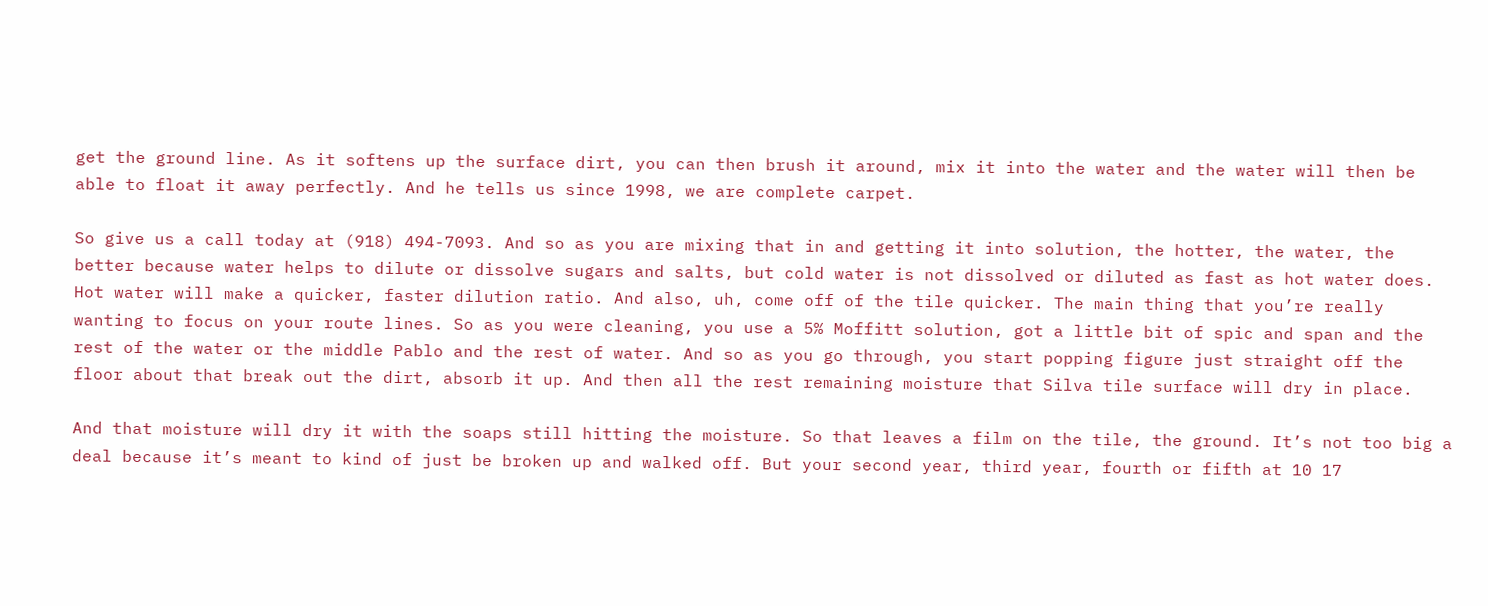get the ground line. As it softens up the surface dirt, you can then brush it around, mix it into the water and the water will then be able to float it away perfectly. And he tells us since 1998, we are complete carpet.

So give us a call today at (918) 494-7093. And so as you are mixing that in and getting it into solution, the hotter, the water, the better because water helps to dilute or dissolve sugars and salts, but cold water is not dissolved or diluted as fast as hot water does. Hot water will make a quicker, faster dilution ratio. And also, uh, come off of the tile quicker. The main thing that you’re really wanting to focus on your route lines. So as you were cleaning, you use a 5% Moffitt solution, got a little bit of spic and span and the rest of the water or the middle Pablo and the rest of water. And so as you go through, you start popping figure just straight off the floor about that break out the dirt, absorb it up. And then all the rest remaining moisture that Silva tile surface will dry in place.

And that moisture will dry it with the soaps still hitting the moisture. So that leaves a film on the tile, the ground. It’s not too big a deal because it’s meant to kind of just be broken up and walked off. But your second year, third year, fourth or fifth at 10 17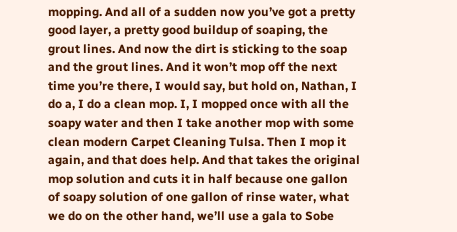mopping. And all of a sudden now you’ve got a pretty good layer, a pretty good buildup of soaping, the grout lines. And now the dirt is sticking to the soap and the grout lines. And it won’t mop off the next time you’re there, I would say, but hold on, Nathan, I do a, I do a clean mop. I, I mopped once with all the soapy water and then I take another mop with some clean modern Carpet Cleaning Tulsa. Then I mop it again, and that does help. And that takes the original mop solution and cuts it in half because one gallon of soapy solution of one gallon of rinse water, what we do on the other hand, we’ll use a gala to Sobe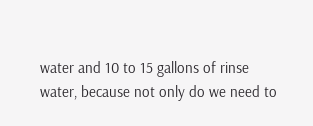water and 10 to 15 gallons of rinse water, because not only do we need to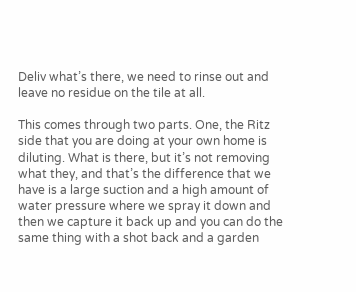Deliv what’s there, we need to rinse out and leave no residue on the tile at all.

This comes through two parts. One, the Ritz side that you are doing at your own home is diluting. What is there, but it’s not removing what they, and that’s the difference that we have is a large suction and a high amount of water pressure where we spray it down and then we capture it back up and you can do the same thing with a shot back and a garden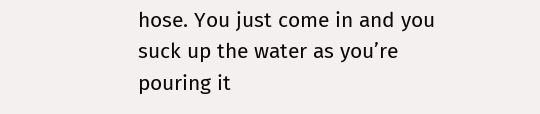hose. You just come in and you suck up the water as you’re pouring it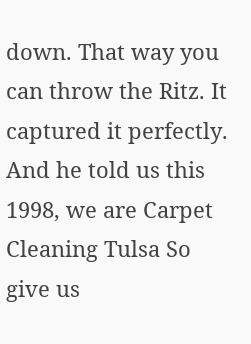down. That way you can throw the Ritz. It captured it perfectly. And he told us this 1998, we are Carpet Cleaning Tulsa So give us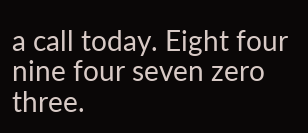a call today. Eight four nine four seven zero three.